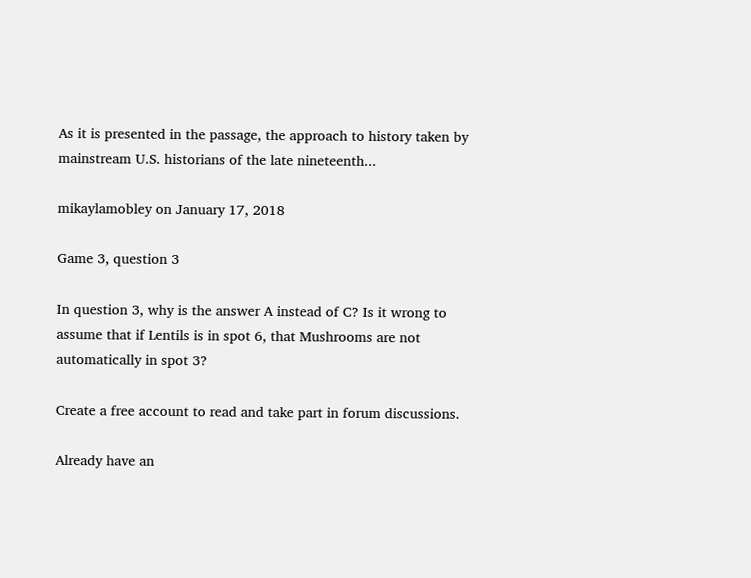As it is presented in the passage, the approach to history taken by mainstream U.S. historians of the late nineteenth...

mikaylamobley on January 17, 2018

Game 3, question 3

In question 3, why is the answer A instead of C? Is it wrong to assume that if Lentils is in spot 6, that Mushrooms are not automatically in spot 3?

Create a free account to read and take part in forum discussions.

Already have an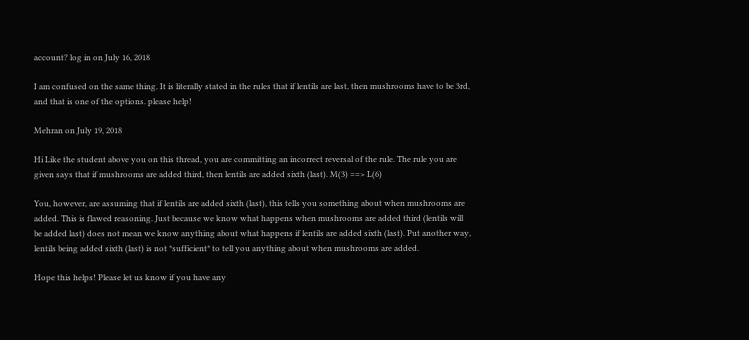account? log in on July 16, 2018

I am confused on the same thing. It is literally stated in the rules that if lentils are last, then mushrooms have to be 3rd, and that is one of the options. please help!

Mehran on July 19, 2018

Hi Like the student above you on this thread, you are committing an incorrect reversal of the rule. The rule you are given says that if mushrooms are added third, then lentils are added sixth (last). M(3) ==> L(6)

You, however, are assuming that if lentils are added sixth (last), this tells you something about when mushrooms are added. This is flawed reasoning. Just because we know what happens when mushrooms are added third (lentils will be added last) does not mean we know anything about what happens if lentils are added sixth (last). Put another way, lentils being added sixth (last) is not *sufficient* to tell you anything about when mushrooms are added.

Hope this helps! Please let us know if you have any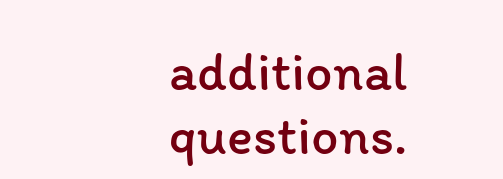additional questions.